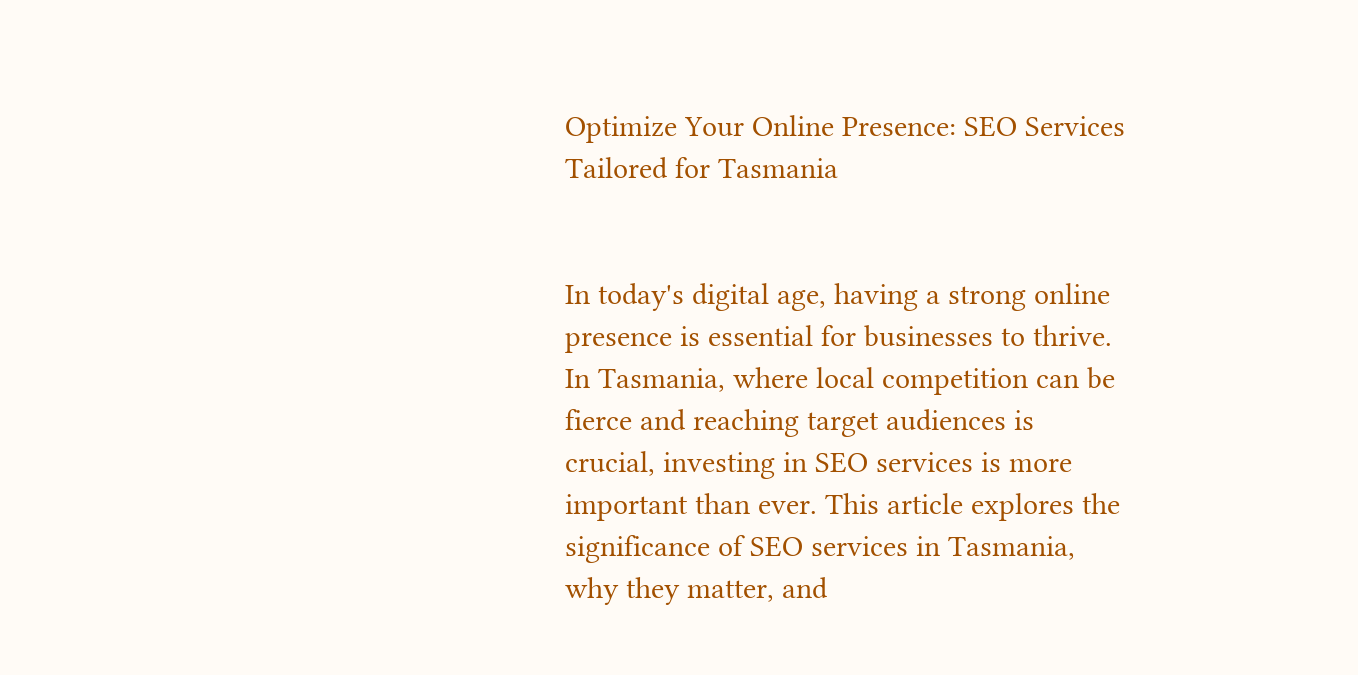Optimize Your Online Presence: SEO Services Tailored for Tasmania


In today's digital age, having a strong online presence is essential for businesses to thrive. In Tasmania, where local competition can be fierce and reaching target audiences is crucial, investing in SEO services is more important than ever. This article explores the significance of SEO services in Tasmania, why they matter, and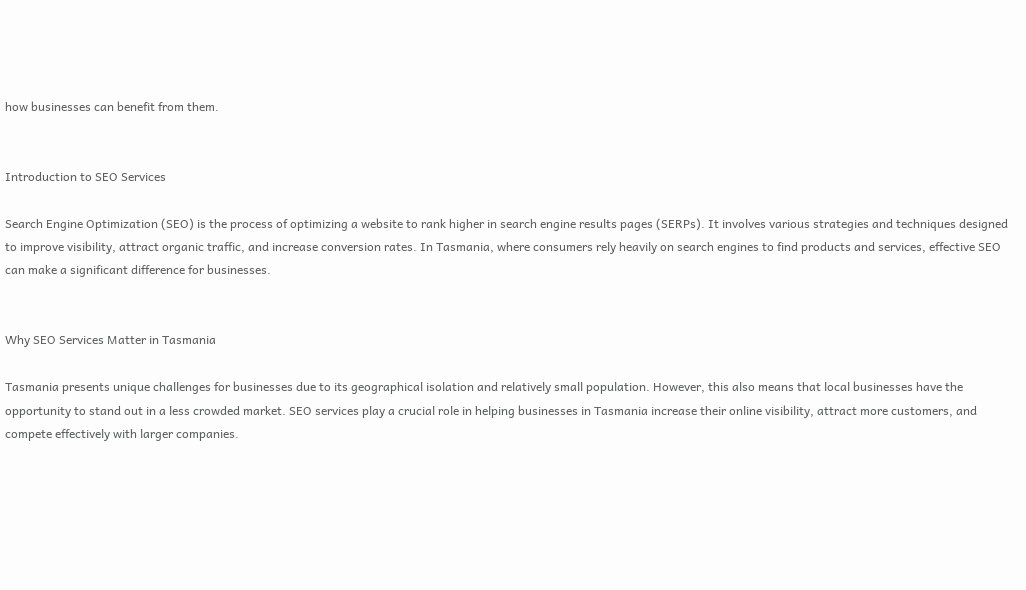how businesses can benefit from them.


Introduction to SEO Services

Search Engine Optimization (SEO) is the process of optimizing a website to rank higher in search engine results pages (SERPs). It involves various strategies and techniques designed to improve visibility, attract organic traffic, and increase conversion rates. In Tasmania, where consumers rely heavily on search engines to find products and services, effective SEO can make a significant difference for businesses.


Why SEO Services Matter in Tasmania

Tasmania presents unique challenges for businesses due to its geographical isolation and relatively small population. However, this also means that local businesses have the opportunity to stand out in a less crowded market. SEO services play a crucial role in helping businesses in Tasmania increase their online visibility, attract more customers, and compete effectively with larger companies.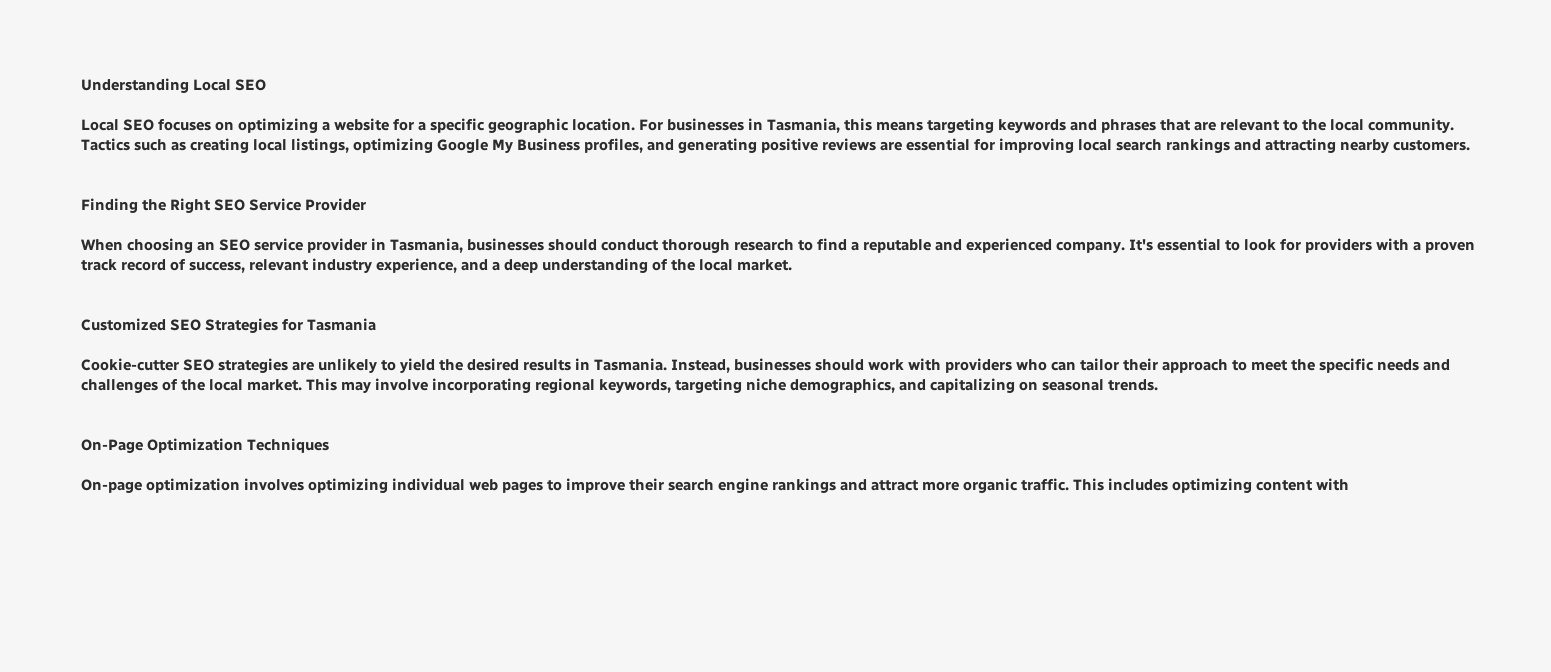Understanding Local SEO

Local SEO focuses on optimizing a website for a specific geographic location. For businesses in Tasmania, this means targeting keywords and phrases that are relevant to the local community. Tactics such as creating local listings, optimizing Google My Business profiles, and generating positive reviews are essential for improving local search rankings and attracting nearby customers.


Finding the Right SEO Service Provider

When choosing an SEO service provider in Tasmania, businesses should conduct thorough research to find a reputable and experienced company. It's essential to look for providers with a proven track record of success, relevant industry experience, and a deep understanding of the local market.


Customized SEO Strategies for Tasmania

Cookie-cutter SEO strategies are unlikely to yield the desired results in Tasmania. Instead, businesses should work with providers who can tailor their approach to meet the specific needs and challenges of the local market. This may involve incorporating regional keywords, targeting niche demographics, and capitalizing on seasonal trends.


On-Page Optimization Techniques

On-page optimization involves optimizing individual web pages to improve their search engine rankings and attract more organic traffic. This includes optimizing content with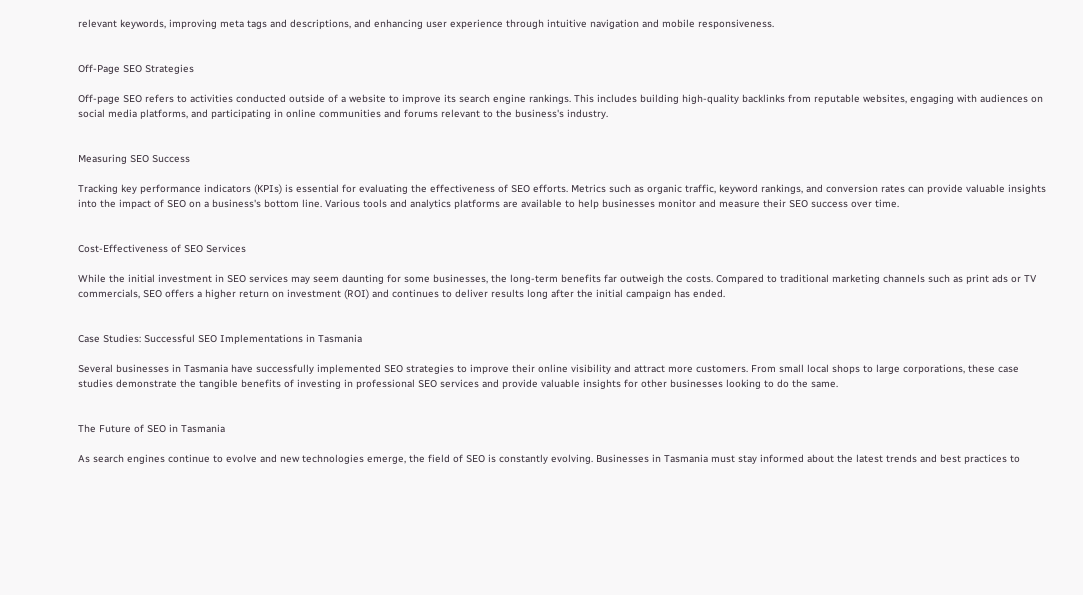relevant keywords, improving meta tags and descriptions, and enhancing user experience through intuitive navigation and mobile responsiveness.


Off-Page SEO Strategies

Off-page SEO refers to activities conducted outside of a website to improve its search engine rankings. This includes building high-quality backlinks from reputable websites, engaging with audiences on social media platforms, and participating in online communities and forums relevant to the business's industry.


Measuring SEO Success

Tracking key performance indicators (KPIs) is essential for evaluating the effectiveness of SEO efforts. Metrics such as organic traffic, keyword rankings, and conversion rates can provide valuable insights into the impact of SEO on a business's bottom line. Various tools and analytics platforms are available to help businesses monitor and measure their SEO success over time.


Cost-Effectiveness of SEO Services

While the initial investment in SEO services may seem daunting for some businesses, the long-term benefits far outweigh the costs. Compared to traditional marketing channels such as print ads or TV commercials, SEO offers a higher return on investment (ROI) and continues to deliver results long after the initial campaign has ended.


Case Studies: Successful SEO Implementations in Tasmania

Several businesses in Tasmania have successfully implemented SEO strategies to improve their online visibility and attract more customers. From small local shops to large corporations, these case studies demonstrate the tangible benefits of investing in professional SEO services and provide valuable insights for other businesses looking to do the same.


The Future of SEO in Tasmania

As search engines continue to evolve and new technologies emerge, the field of SEO is constantly evolving. Businesses in Tasmania must stay informed about the latest trends and best practices to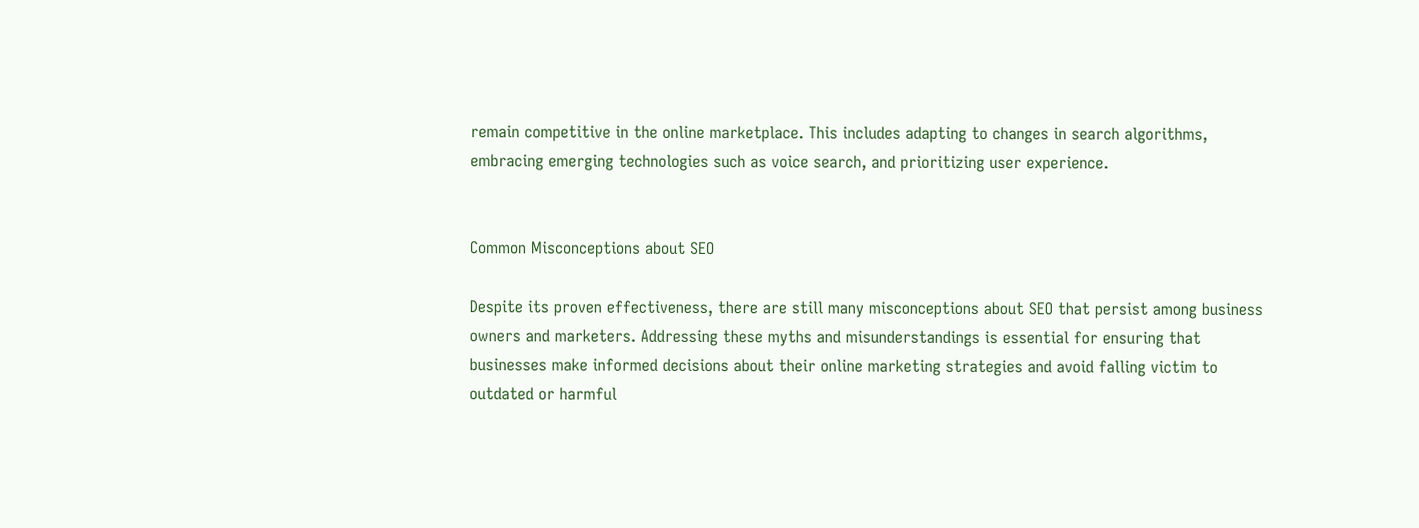remain competitive in the online marketplace. This includes adapting to changes in search algorithms, embracing emerging technologies such as voice search, and prioritizing user experience.


Common Misconceptions about SEO

Despite its proven effectiveness, there are still many misconceptions about SEO that persist among business owners and marketers. Addressing these myths and misunderstandings is essential for ensuring that businesses make informed decisions about their online marketing strategies and avoid falling victim to outdated or harmful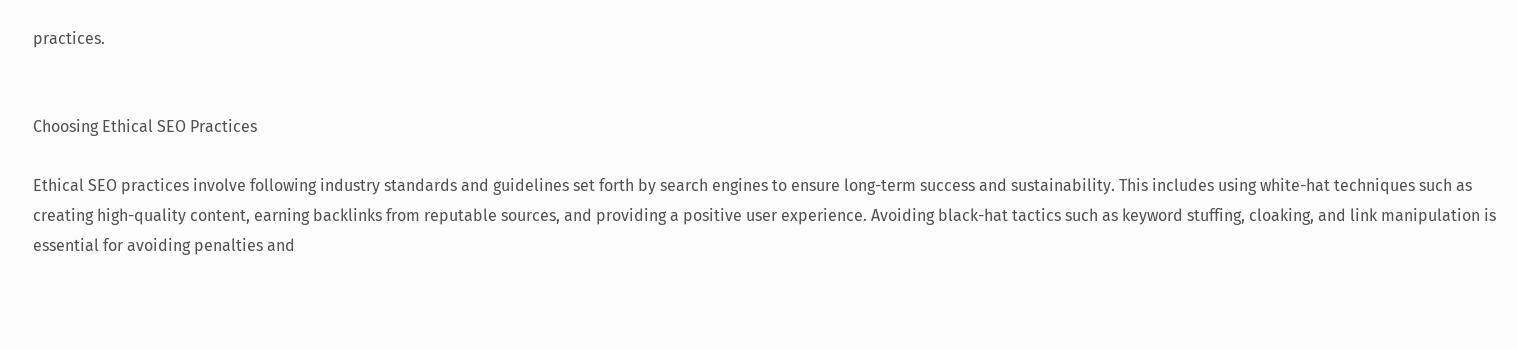practices.


Choosing Ethical SEO Practices

Ethical SEO practices involve following industry standards and guidelines set forth by search engines to ensure long-term success and sustainability. This includes using white-hat techniques such as creating high-quality content, earning backlinks from reputable sources, and providing a positive user experience. Avoiding black-hat tactics such as keyword stuffing, cloaking, and link manipulation is essential for avoiding penalties and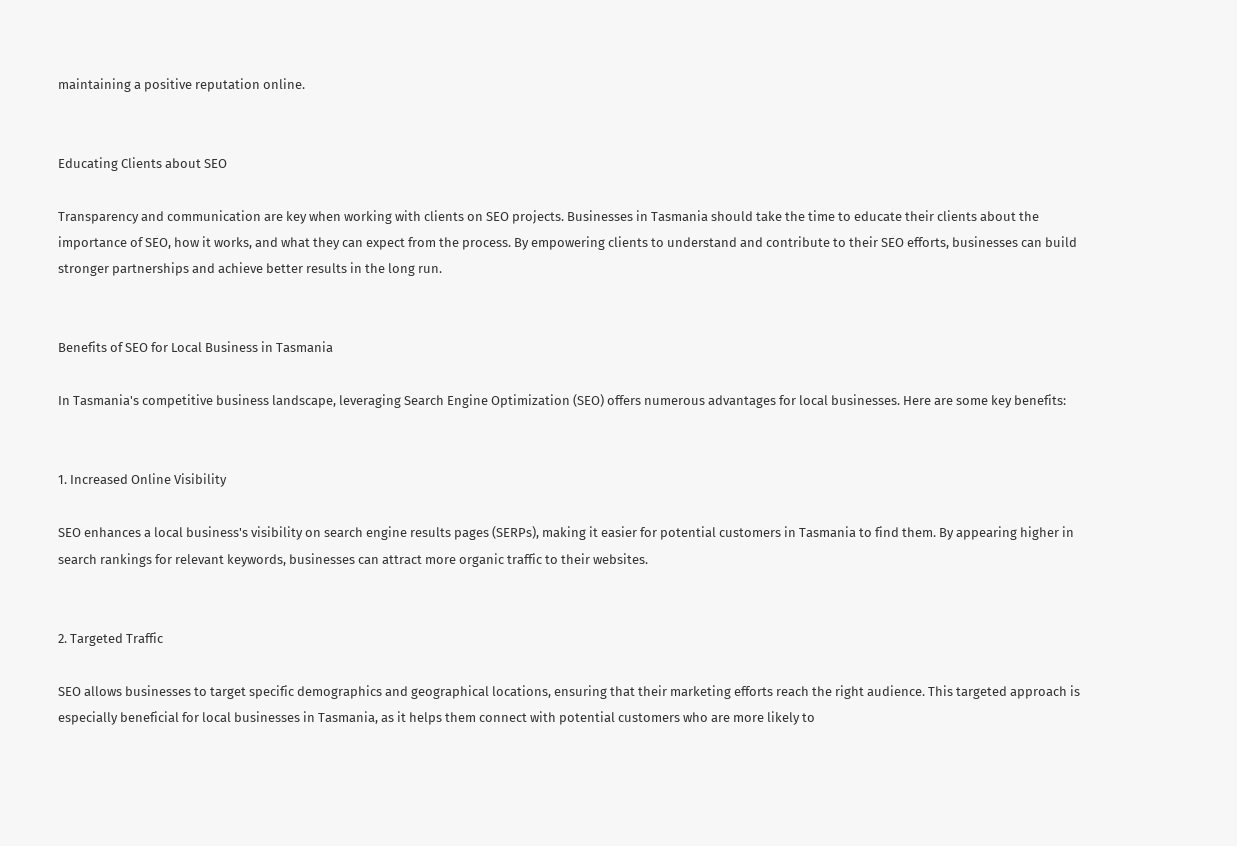maintaining a positive reputation online.


Educating Clients about SEO

Transparency and communication are key when working with clients on SEO projects. Businesses in Tasmania should take the time to educate their clients about the importance of SEO, how it works, and what they can expect from the process. By empowering clients to understand and contribute to their SEO efforts, businesses can build stronger partnerships and achieve better results in the long run.


Benefits of SEO for Local Business in Tasmania

In Tasmania's competitive business landscape, leveraging Search Engine Optimization (SEO) offers numerous advantages for local businesses. Here are some key benefits:


1. Increased Online Visibility

SEO enhances a local business's visibility on search engine results pages (SERPs), making it easier for potential customers in Tasmania to find them. By appearing higher in search rankings for relevant keywords, businesses can attract more organic traffic to their websites.


2. Targeted Traffic

SEO allows businesses to target specific demographics and geographical locations, ensuring that their marketing efforts reach the right audience. This targeted approach is especially beneficial for local businesses in Tasmania, as it helps them connect with potential customers who are more likely to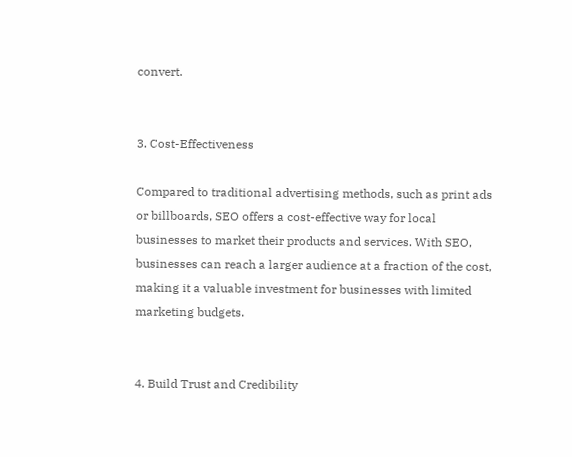convert.


3. Cost-Effectiveness

Compared to traditional advertising methods, such as print ads or billboards, SEO offers a cost-effective way for local businesses to market their products and services. With SEO, businesses can reach a larger audience at a fraction of the cost, making it a valuable investment for businesses with limited marketing budgets.


4. Build Trust and Credibility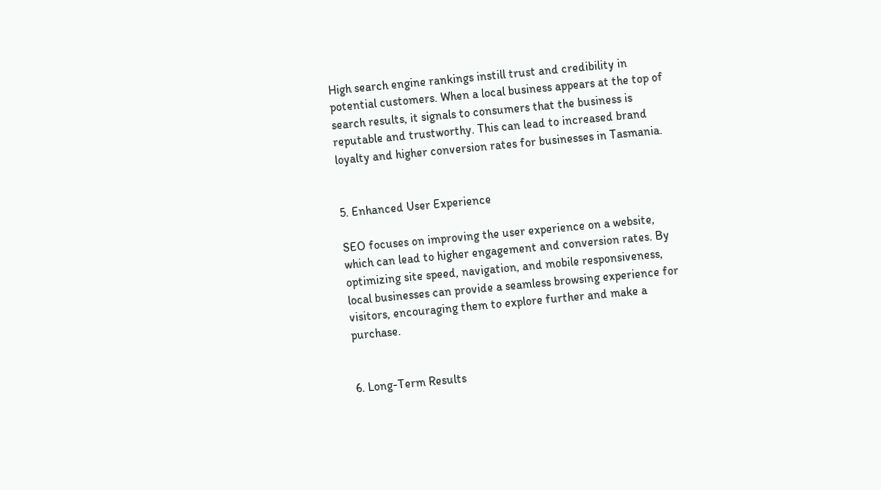High search engine rankings instill trust and credibility in potential customers. When a local business appears at the top of search results, it signals to consumers that the business is reputable and trustworthy. This can lead to increased brand loyalty and higher conversion rates for businesses in Tasmania.


5. Enhanced User Experience

SEO focuses on improving the user experience on a website, which can lead to higher engagement and conversion rates. By optimizing site speed, navigation, and mobile responsiveness, local businesses can provide a seamless browsing experience for visitors, encouraging them to explore further and make a purchase.


6. Long-Term Results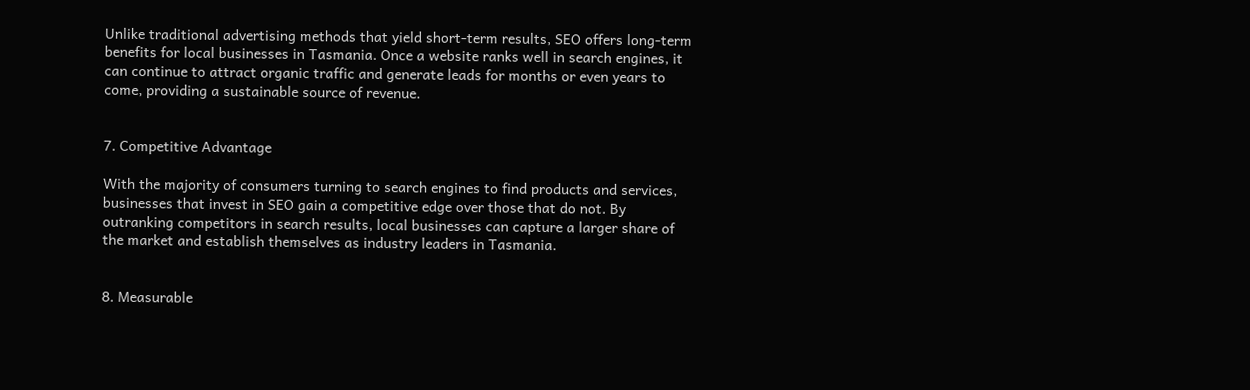Unlike traditional advertising methods that yield short-term results, SEO offers long-term benefits for local businesses in Tasmania. Once a website ranks well in search engines, it can continue to attract organic traffic and generate leads for months or even years to come, providing a sustainable source of revenue.


7. Competitive Advantage

With the majority of consumers turning to search engines to find products and services, businesses that invest in SEO gain a competitive edge over those that do not. By outranking competitors in search results, local businesses can capture a larger share of the market and establish themselves as industry leaders in Tasmania.


8. Measurable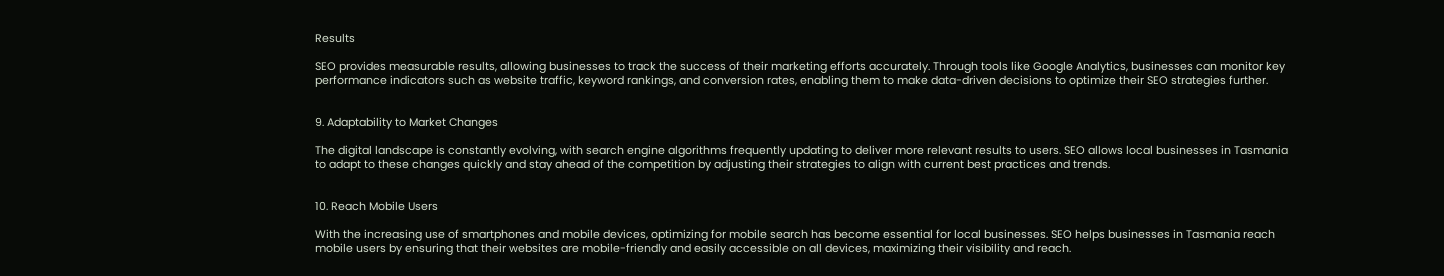Results

SEO provides measurable results, allowing businesses to track the success of their marketing efforts accurately. Through tools like Google Analytics, businesses can monitor key performance indicators such as website traffic, keyword rankings, and conversion rates, enabling them to make data-driven decisions to optimize their SEO strategies further.


9. Adaptability to Market Changes

The digital landscape is constantly evolving, with search engine algorithms frequently updating to deliver more relevant results to users. SEO allows local businesses in Tasmania to adapt to these changes quickly and stay ahead of the competition by adjusting their strategies to align with current best practices and trends.


10. Reach Mobile Users

With the increasing use of smartphones and mobile devices, optimizing for mobile search has become essential for local businesses. SEO helps businesses in Tasmania reach mobile users by ensuring that their websites are mobile-friendly and easily accessible on all devices, maximizing their visibility and reach.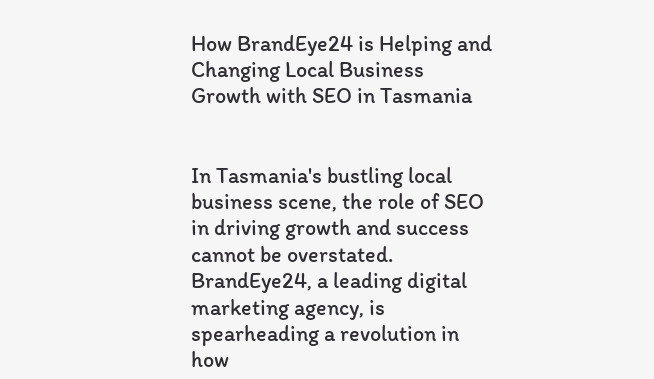How BrandEye24 is Helping and Changing Local Business Growth with SEO in Tasmania


In Tasmania's bustling local business scene, the role of SEO in driving growth and success cannot be overstated. BrandEye24, a leading digital marketing agency, is spearheading a revolution in how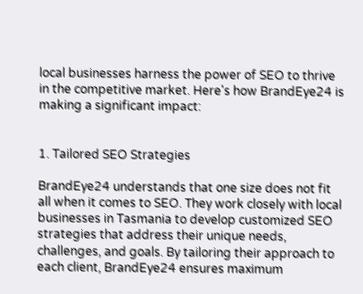local businesses harness the power of SEO to thrive in the competitive market. Here's how BrandEye24 is making a significant impact:


1. Tailored SEO Strategies

BrandEye24 understands that one size does not fit all when it comes to SEO. They work closely with local businesses in Tasmania to develop customized SEO strategies that address their unique needs, challenges, and goals. By tailoring their approach to each client, BrandEye24 ensures maximum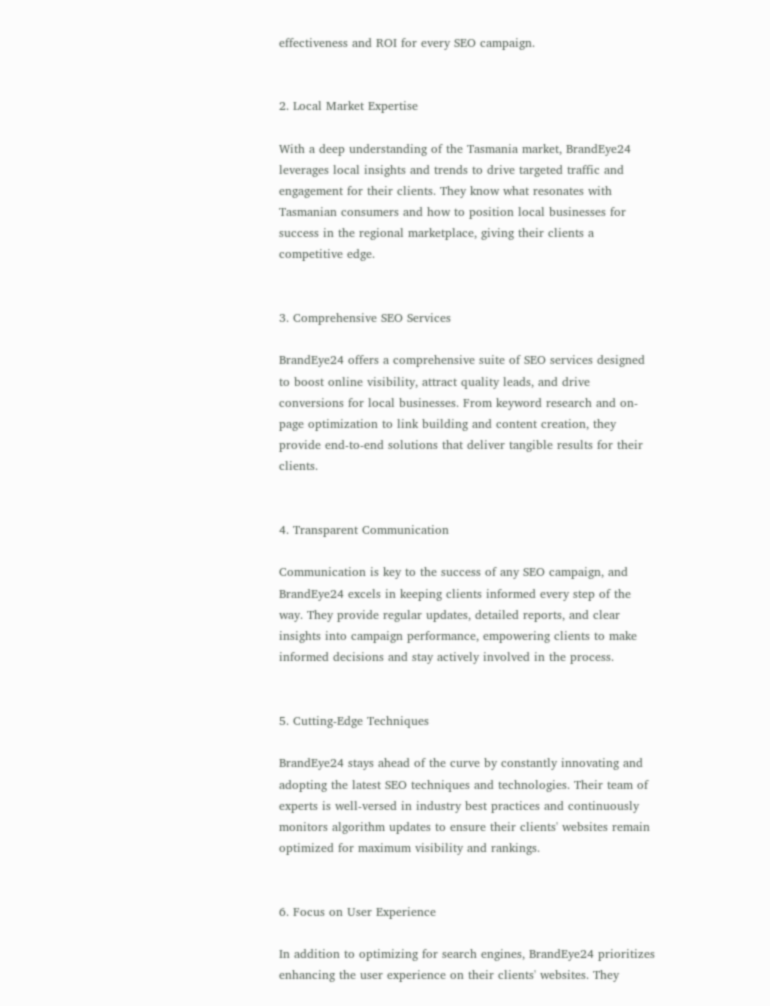effectiveness and ROI for every SEO campaign.


2. Local Market Expertise

With a deep understanding of the Tasmania market, BrandEye24 leverages local insights and trends to drive targeted traffic and engagement for their clients. They know what resonates with Tasmanian consumers and how to position local businesses for success in the regional marketplace, giving their clients a competitive edge.


3. Comprehensive SEO Services

BrandEye24 offers a comprehensive suite of SEO services designed to boost online visibility, attract quality leads, and drive conversions for local businesses. From keyword research and on-page optimization to link building and content creation, they provide end-to-end solutions that deliver tangible results for their clients.


4. Transparent Communication

Communication is key to the success of any SEO campaign, and BrandEye24 excels in keeping clients informed every step of the way. They provide regular updates, detailed reports, and clear insights into campaign performance, empowering clients to make informed decisions and stay actively involved in the process.


5. Cutting-Edge Techniques

BrandEye24 stays ahead of the curve by constantly innovating and adopting the latest SEO techniques and technologies. Their team of experts is well-versed in industry best practices and continuously monitors algorithm updates to ensure their clients' websites remain optimized for maximum visibility and rankings.


6. Focus on User Experience

In addition to optimizing for search engines, BrandEye24 prioritizes enhancing the user experience on their clients' websites. They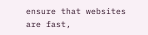ensure that websites are fast,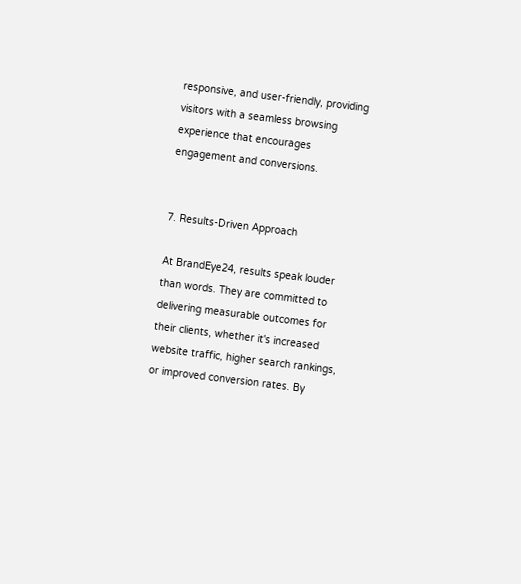responsive, and user-friendly, providing visitors with a seamless browsing experience that encourages engagement and conversions.


7. Results-Driven Approach

At BrandEye24, results speak louder than words. They are committed to delivering measurable outcomes for their clients, whether it's increased website traffic, higher search rankings, or improved conversion rates. By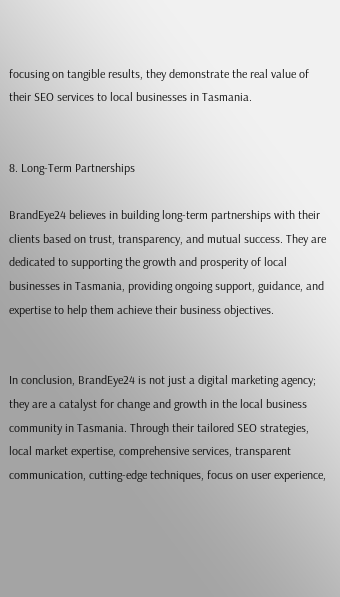focusing on tangible results, they demonstrate the real value of their SEO services to local businesses in Tasmania.


8. Long-Term Partnerships

BrandEye24 believes in building long-term partnerships with their clients based on trust, transparency, and mutual success. They are dedicated to supporting the growth and prosperity of local businesses in Tasmania, providing ongoing support, guidance, and expertise to help them achieve their business objectives.


In conclusion, BrandEye24 is not just a digital marketing agency; they are a catalyst for change and growth in the local business community in Tasmania. Through their tailored SEO strategies, local market expertise, comprehensive services, transparent communication, cutting-edge techniques, focus on user experience,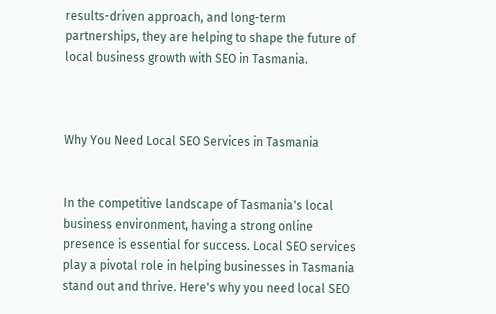results-driven approach, and long-term partnerships, they are helping to shape the future of local business growth with SEO in Tasmania.



Why You Need Local SEO Services in Tasmania


In the competitive landscape of Tasmania's local business environment, having a strong online presence is essential for success. Local SEO services play a pivotal role in helping businesses in Tasmania stand out and thrive. Here's why you need local SEO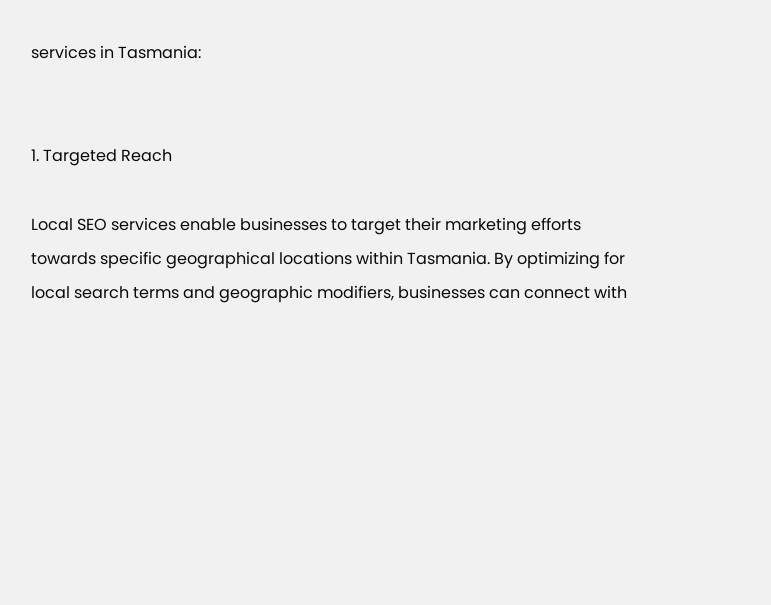services in Tasmania:


1. Targeted Reach

Local SEO services enable businesses to target their marketing efforts towards specific geographical locations within Tasmania. By optimizing for local search terms and geographic modifiers, businesses can connect with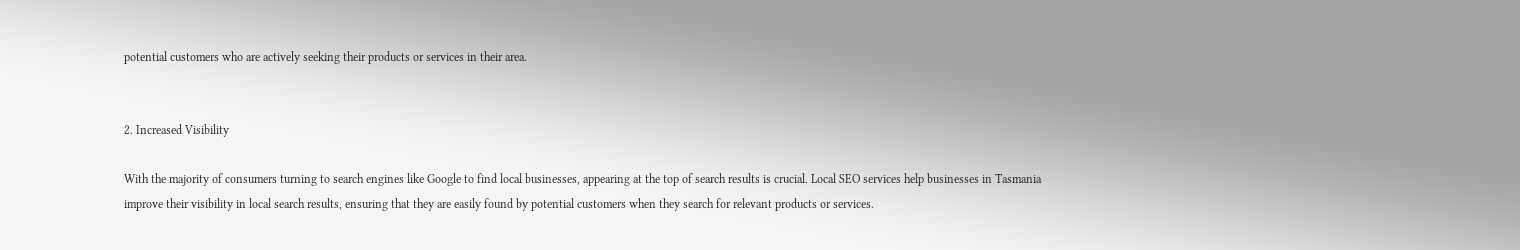potential customers who are actively seeking their products or services in their area.


2. Increased Visibility

With the majority of consumers turning to search engines like Google to find local businesses, appearing at the top of search results is crucial. Local SEO services help businesses in Tasmania improve their visibility in local search results, ensuring that they are easily found by potential customers when they search for relevant products or services.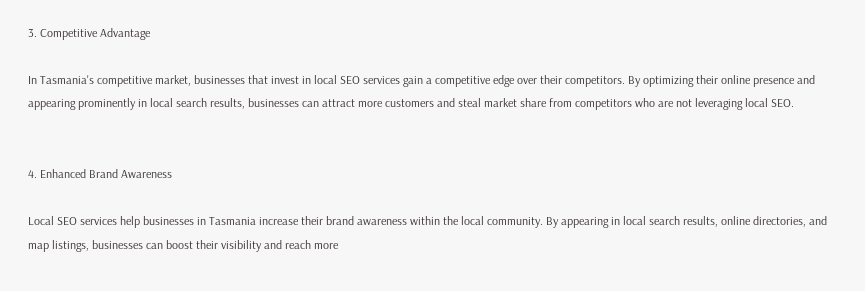3. Competitive Advantage

In Tasmania's competitive market, businesses that invest in local SEO services gain a competitive edge over their competitors. By optimizing their online presence and appearing prominently in local search results, businesses can attract more customers and steal market share from competitors who are not leveraging local SEO.


4. Enhanced Brand Awareness

Local SEO services help businesses in Tasmania increase their brand awareness within the local community. By appearing in local search results, online directories, and map listings, businesses can boost their visibility and reach more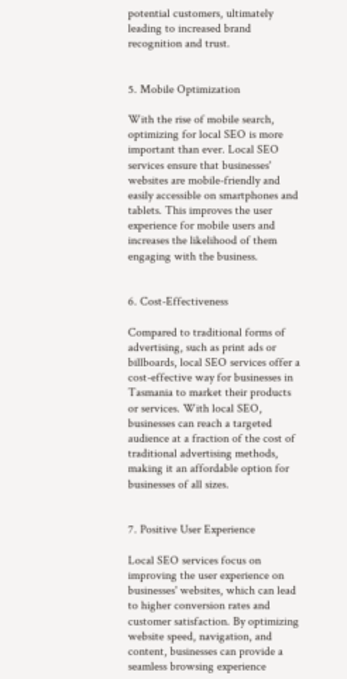potential customers, ultimately leading to increased brand recognition and trust.


5. Mobile Optimization

With the rise of mobile search, optimizing for local SEO is more important than ever. Local SEO services ensure that businesses' websites are mobile-friendly and easily accessible on smartphones and tablets. This improves the user experience for mobile users and increases the likelihood of them engaging with the business.


6. Cost-Effectiveness

Compared to traditional forms of advertising, such as print ads or billboards, local SEO services offer a cost-effective way for businesses in Tasmania to market their products or services. With local SEO, businesses can reach a targeted audience at a fraction of the cost of traditional advertising methods, making it an affordable option for businesses of all sizes.


7. Positive User Experience

Local SEO services focus on improving the user experience on businesses' websites, which can lead to higher conversion rates and customer satisfaction. By optimizing website speed, navigation, and content, businesses can provide a seamless browsing experience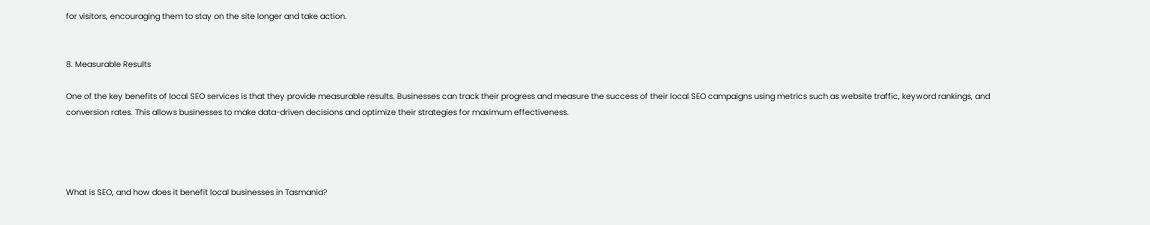for visitors, encouraging them to stay on the site longer and take action.


8. Measurable Results

One of the key benefits of local SEO services is that they provide measurable results. Businesses can track their progress and measure the success of their local SEO campaigns using metrics such as website traffic, keyword rankings, and conversion rates. This allows businesses to make data-driven decisions and optimize their strategies for maximum effectiveness.




What is SEO, and how does it benefit local businesses in Tasmania?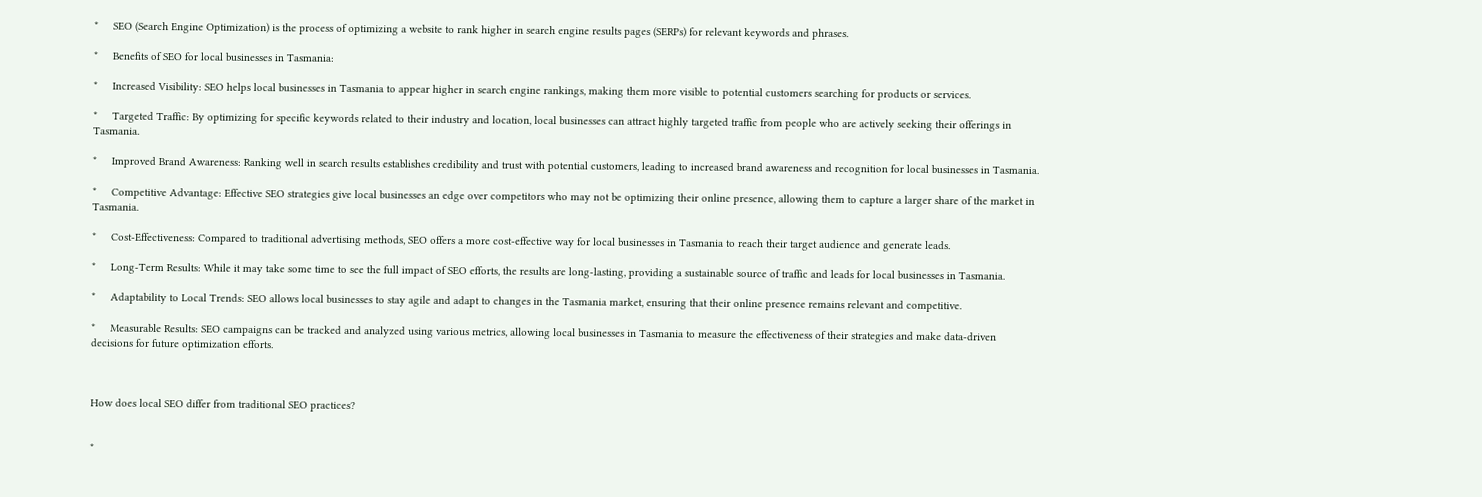*     SEO (Search Engine Optimization) is the process of optimizing a website to rank higher in search engine results pages (SERPs) for relevant keywords and phrases.

*     Benefits of SEO for local businesses in Tasmania:

*     Increased Visibility: SEO helps local businesses in Tasmania to appear higher in search engine rankings, making them more visible to potential customers searching for products or services.

*     Targeted Traffic: By optimizing for specific keywords related to their industry and location, local businesses can attract highly targeted traffic from people who are actively seeking their offerings in Tasmania.

*     Improved Brand Awareness: Ranking well in search results establishes credibility and trust with potential customers, leading to increased brand awareness and recognition for local businesses in Tasmania.

*     Competitive Advantage: Effective SEO strategies give local businesses an edge over competitors who may not be optimizing their online presence, allowing them to capture a larger share of the market in Tasmania.

*     Cost-Effectiveness: Compared to traditional advertising methods, SEO offers a more cost-effective way for local businesses in Tasmania to reach their target audience and generate leads.

*     Long-Term Results: While it may take some time to see the full impact of SEO efforts, the results are long-lasting, providing a sustainable source of traffic and leads for local businesses in Tasmania.

*     Adaptability to Local Trends: SEO allows local businesses to stay agile and adapt to changes in the Tasmania market, ensuring that their online presence remains relevant and competitive.

*     Measurable Results: SEO campaigns can be tracked and analyzed using various metrics, allowing local businesses in Tasmania to measure the effectiveness of their strategies and make data-driven decisions for future optimization efforts.



How does local SEO differ from traditional SEO practices?


*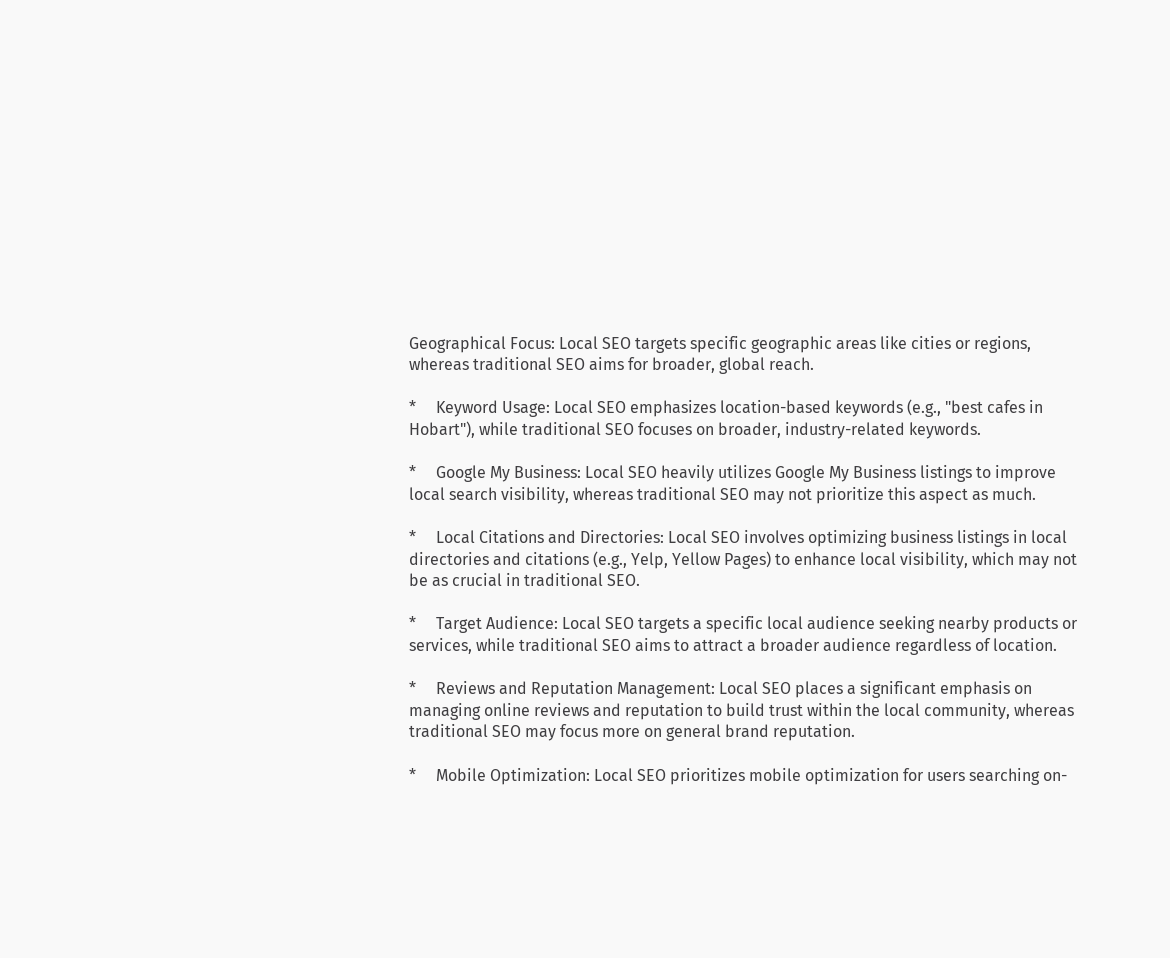Geographical Focus: Local SEO targets specific geographic areas like cities or regions, whereas traditional SEO aims for broader, global reach.

*     Keyword Usage: Local SEO emphasizes location-based keywords (e.g., "best cafes in Hobart"), while traditional SEO focuses on broader, industry-related keywords.

*     Google My Business: Local SEO heavily utilizes Google My Business listings to improve local search visibility, whereas traditional SEO may not prioritize this aspect as much.

*     Local Citations and Directories: Local SEO involves optimizing business listings in local directories and citations (e.g., Yelp, Yellow Pages) to enhance local visibility, which may not be as crucial in traditional SEO.

*     Target Audience: Local SEO targets a specific local audience seeking nearby products or services, while traditional SEO aims to attract a broader audience regardless of location.

*     Reviews and Reputation Management: Local SEO places a significant emphasis on managing online reviews and reputation to build trust within the local community, whereas traditional SEO may focus more on general brand reputation.

*     Mobile Optimization: Local SEO prioritizes mobile optimization for users searching on-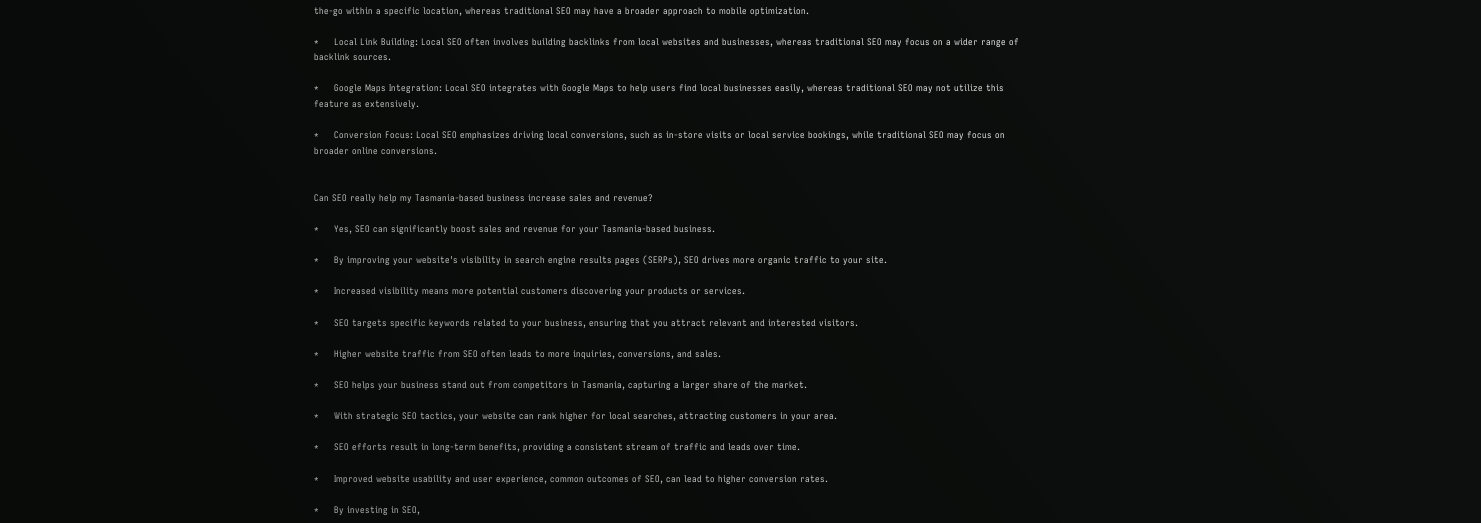the-go within a specific location, whereas traditional SEO may have a broader approach to mobile optimization.

*     Local Link Building: Local SEO often involves building backlinks from local websites and businesses, whereas traditional SEO may focus on a wider range of backlink sources.

*     Google Maps Integration: Local SEO integrates with Google Maps to help users find local businesses easily, whereas traditional SEO may not utilize this feature as extensively.

*     Conversion Focus: Local SEO emphasizes driving local conversions, such as in-store visits or local service bookings, while traditional SEO may focus on broader online conversions.


Can SEO really help my Tasmania-based business increase sales and revenue?

*     Yes, SEO can significantly boost sales and revenue for your Tasmania-based business.

*     By improving your website's visibility in search engine results pages (SERPs), SEO drives more organic traffic to your site.

*     Increased visibility means more potential customers discovering your products or services.

*     SEO targets specific keywords related to your business, ensuring that you attract relevant and interested visitors.

*     Higher website traffic from SEO often leads to more inquiries, conversions, and sales.

*     SEO helps your business stand out from competitors in Tasmania, capturing a larger share of the market.

*     With strategic SEO tactics, your website can rank higher for local searches, attracting customers in your area.

*     SEO efforts result in long-term benefits, providing a consistent stream of traffic and leads over time.

*     Improved website usability and user experience, common outcomes of SEO, can lead to higher conversion rates.

*     By investing in SEO,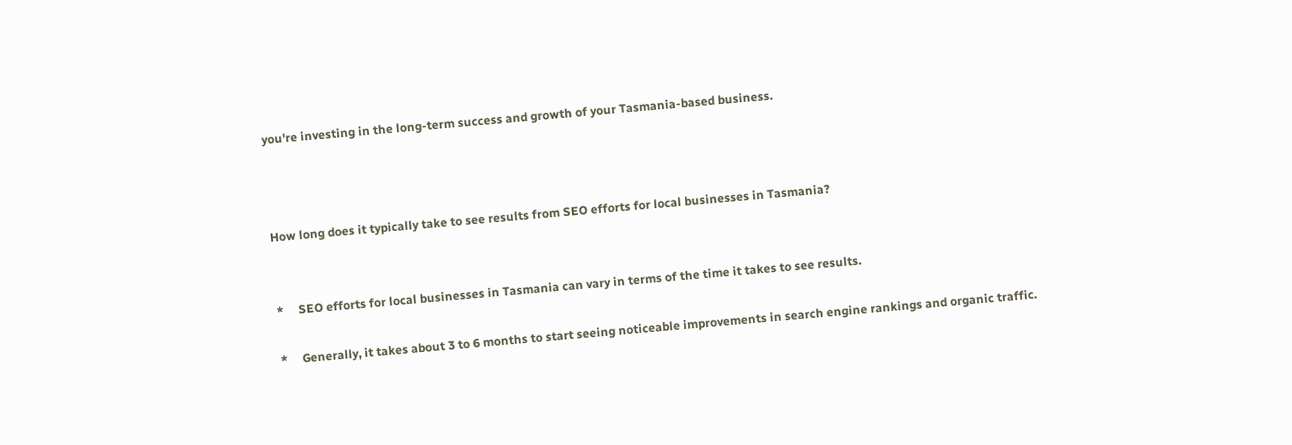you're investing in the long-term success and growth of your Tasmania-based business.



How long does it typically take to see results from SEO efforts for local businesses in Tasmania?


*     SEO efforts for local businesses in Tasmania can vary in terms of the time it takes to see results.

*     Generally, it takes about 3 to 6 months to start seeing noticeable improvements in search engine rankings and organic traffic.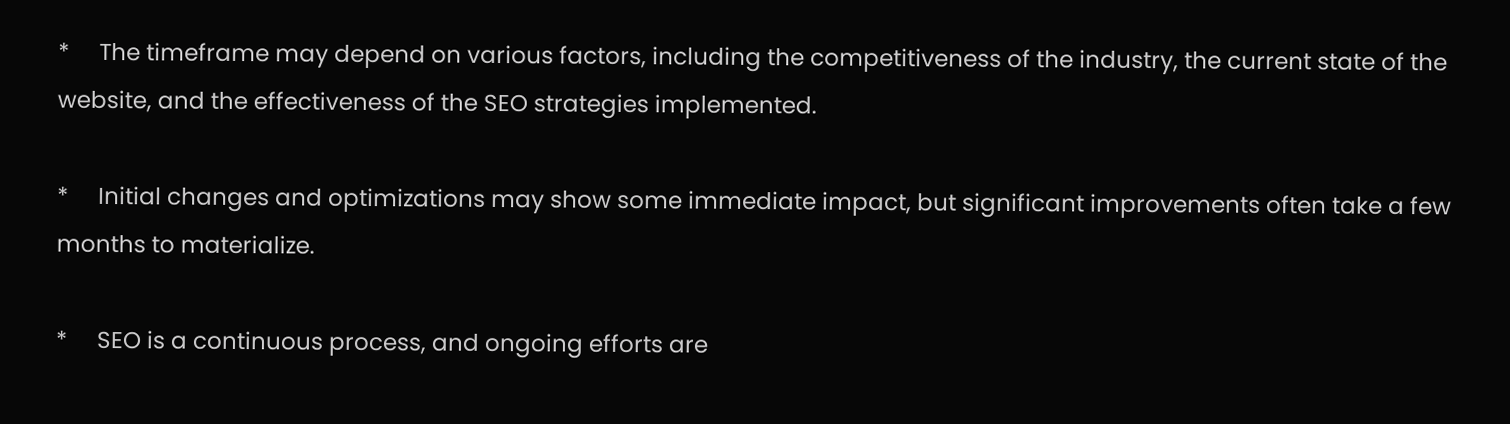*     The timeframe may depend on various factors, including the competitiveness of the industry, the current state of the website, and the effectiveness of the SEO strategies implemented.

*     Initial changes and optimizations may show some immediate impact, but significant improvements often take a few months to materialize.

*     SEO is a continuous process, and ongoing efforts are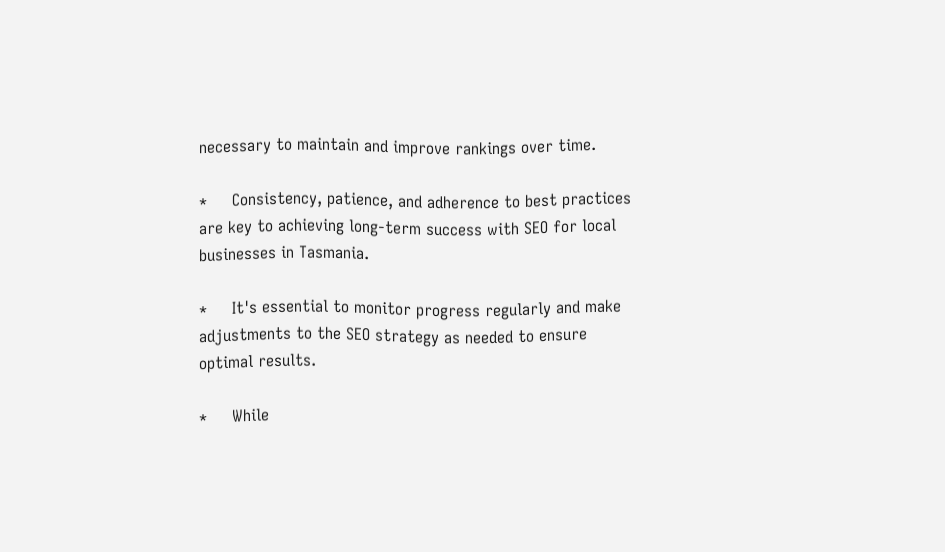necessary to maintain and improve rankings over time.

*     Consistency, patience, and adherence to best practices are key to achieving long-term success with SEO for local businesses in Tasmania.

*     It's essential to monitor progress regularly and make adjustments to the SEO strategy as needed to ensure optimal results.

*     While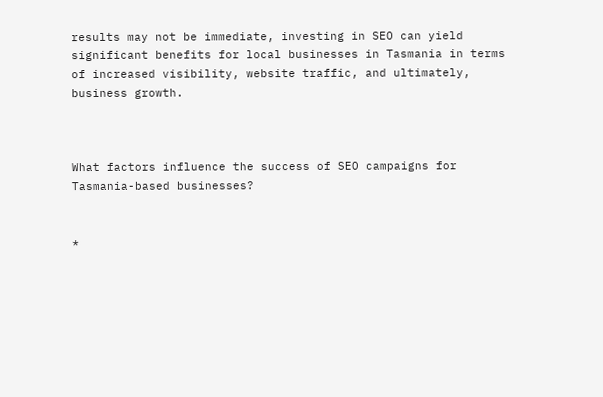results may not be immediate, investing in SEO can yield significant benefits for local businesses in Tasmania in terms of increased visibility, website traffic, and ultimately, business growth.



What factors influence the success of SEO campaigns for Tasmania-based businesses?


*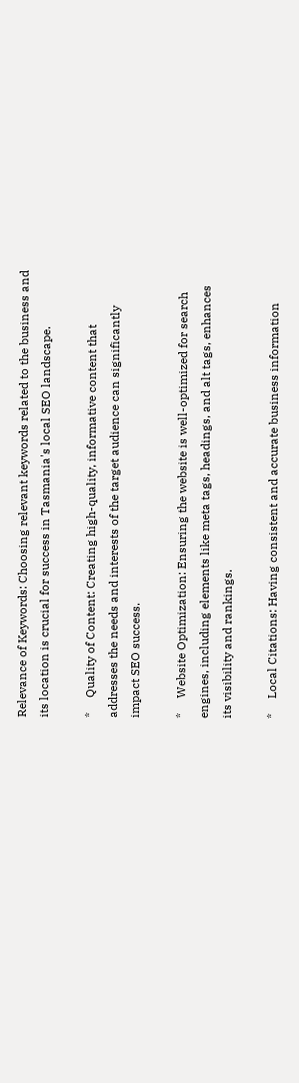Relevance of Keywords: Choosing relevant keywords related to the business and its location is crucial for success in Tasmania's local SEO landscape.

*     Quality of Content: Creating high-quality, informative content that addresses the needs and interests of the target audience can significantly impact SEO success.

*     Website Optimization: Ensuring the website is well-optimized for search engines, including elements like meta tags, headings, and alt tags, enhances its visibility and rankings.

*     Local Citations: Having consistent and accurate business information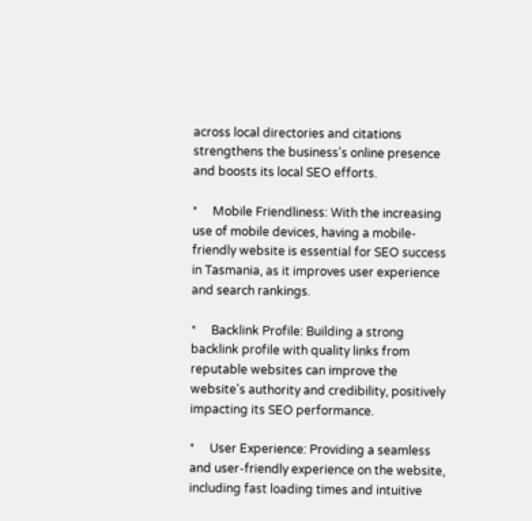across local directories and citations strengthens the business's online presence and boosts its local SEO efforts.

*     Mobile Friendliness: With the increasing use of mobile devices, having a mobile-friendly website is essential for SEO success in Tasmania, as it improves user experience and search rankings.

*     Backlink Profile: Building a strong backlink profile with quality links from reputable websites can improve the website's authority and credibility, positively impacting its SEO performance.

*     User Experience: Providing a seamless and user-friendly experience on the website, including fast loading times and intuitive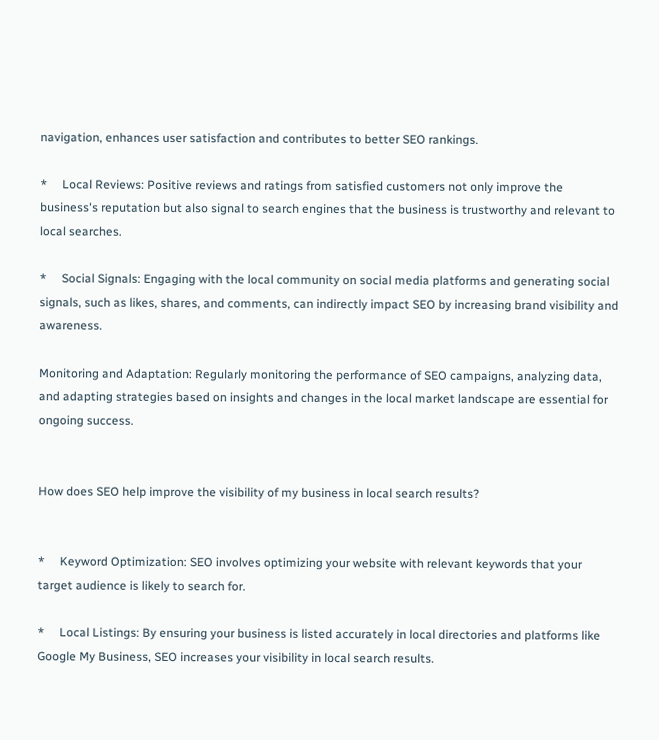navigation, enhances user satisfaction and contributes to better SEO rankings.

*     Local Reviews: Positive reviews and ratings from satisfied customers not only improve the business's reputation but also signal to search engines that the business is trustworthy and relevant to local searches.

*     Social Signals: Engaging with the local community on social media platforms and generating social signals, such as likes, shares, and comments, can indirectly impact SEO by increasing brand visibility and awareness.

Monitoring and Adaptation: Regularly monitoring the performance of SEO campaigns, analyzing data, and adapting strategies based on insights and changes in the local market landscape are essential for ongoing success.


How does SEO help improve the visibility of my business in local search results?


*     Keyword Optimization: SEO involves optimizing your website with relevant keywords that your target audience is likely to search for.

*     Local Listings: By ensuring your business is listed accurately in local directories and platforms like Google My Business, SEO increases your visibility in local search results.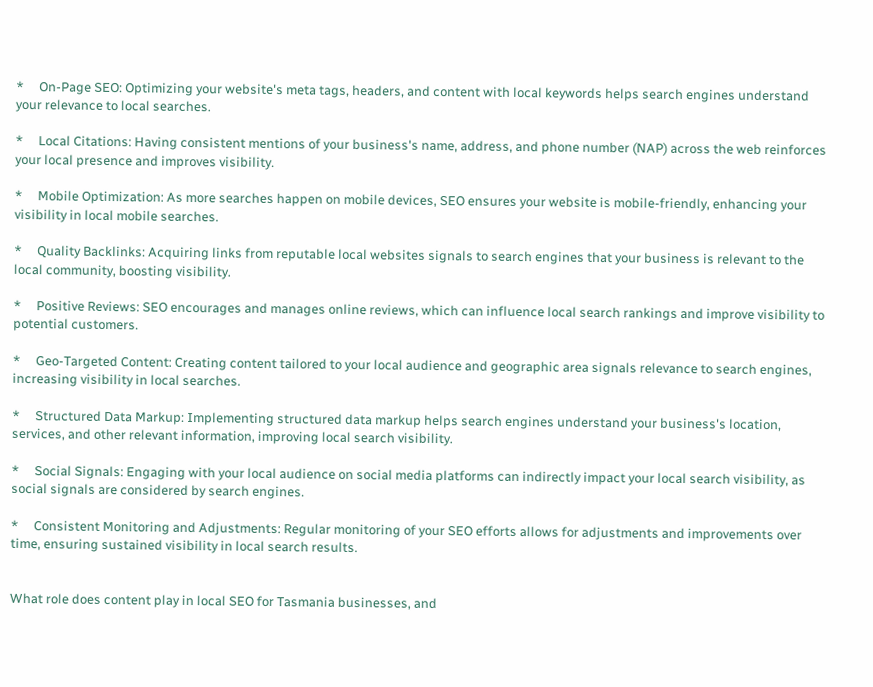*     On-Page SEO: Optimizing your website's meta tags, headers, and content with local keywords helps search engines understand your relevance to local searches.

*     Local Citations: Having consistent mentions of your business's name, address, and phone number (NAP) across the web reinforces your local presence and improves visibility.

*     Mobile Optimization: As more searches happen on mobile devices, SEO ensures your website is mobile-friendly, enhancing your visibility in local mobile searches.

*     Quality Backlinks: Acquiring links from reputable local websites signals to search engines that your business is relevant to the local community, boosting visibility.

*     Positive Reviews: SEO encourages and manages online reviews, which can influence local search rankings and improve visibility to potential customers.

*     Geo-Targeted Content: Creating content tailored to your local audience and geographic area signals relevance to search engines, increasing visibility in local searches.

*     Structured Data Markup: Implementing structured data markup helps search engines understand your business's location, services, and other relevant information, improving local search visibility.

*     Social Signals: Engaging with your local audience on social media platforms can indirectly impact your local search visibility, as social signals are considered by search engines.

*     Consistent Monitoring and Adjustments: Regular monitoring of your SEO efforts allows for adjustments and improvements over time, ensuring sustained visibility in local search results.


What role does content play in local SEO for Tasmania businesses, and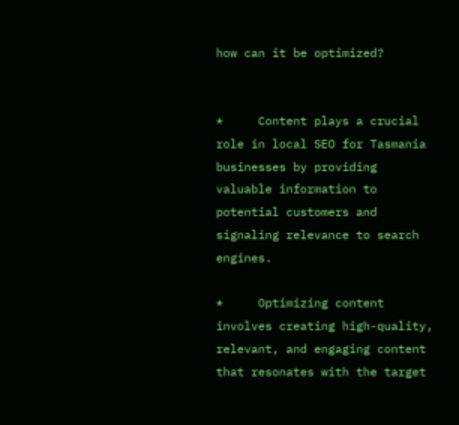how can it be optimized?


*     Content plays a crucial role in local SEO for Tasmania businesses by providing valuable information to potential customers and signaling relevance to search engines.

*     Optimizing content involves creating high-quality, relevant, and engaging content that resonates with the target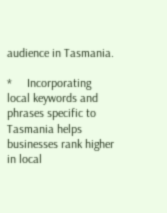audience in Tasmania.

*     Incorporating local keywords and phrases specific to Tasmania helps businesses rank higher in local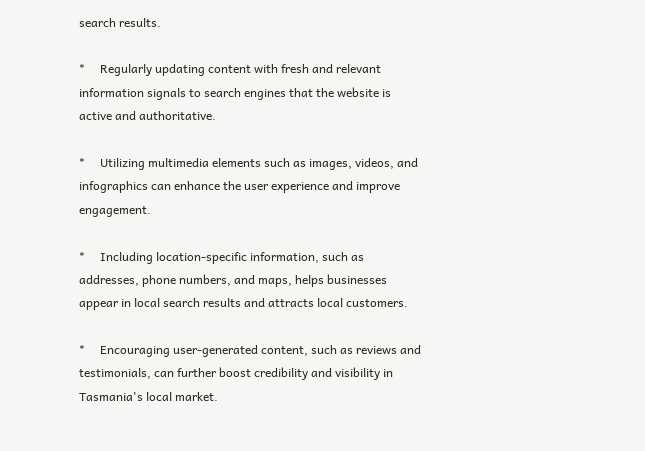search results.

*     Regularly updating content with fresh and relevant information signals to search engines that the website is active and authoritative.

*     Utilizing multimedia elements such as images, videos, and infographics can enhance the user experience and improve engagement.

*     Including location-specific information, such as addresses, phone numbers, and maps, helps businesses appear in local search results and attracts local customers.

*     Encouraging user-generated content, such as reviews and testimonials, can further boost credibility and visibility in Tasmania's local market.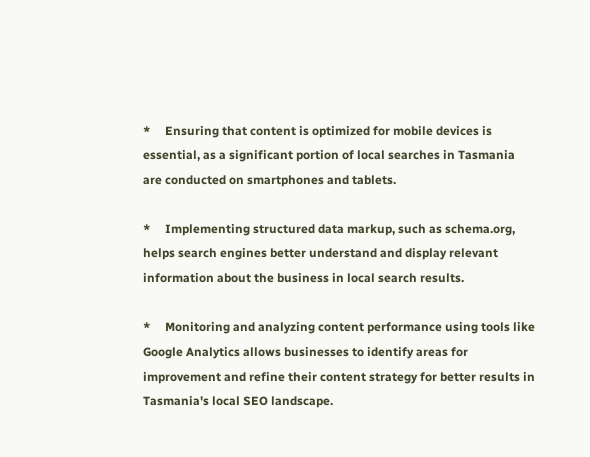*     Ensuring that content is optimized for mobile devices is essential, as a significant portion of local searches in Tasmania are conducted on smartphones and tablets.

*     Implementing structured data markup, such as schema.org, helps search engines better understand and display relevant information about the business in local search results.

*     Monitoring and analyzing content performance using tools like Google Analytics allows businesses to identify areas for improvement and refine their content strategy for better results in Tasmania's local SEO landscape.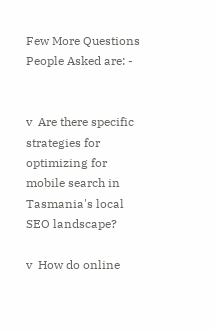Few More Questions People Asked are: -


v  Are there specific strategies for optimizing for mobile search in Tasmania's local SEO landscape?

v  How do online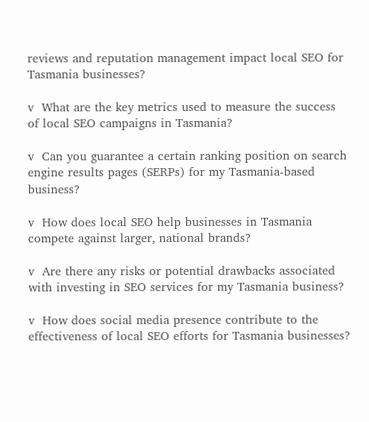reviews and reputation management impact local SEO for Tasmania businesses?

v  What are the key metrics used to measure the success of local SEO campaigns in Tasmania?

v  Can you guarantee a certain ranking position on search engine results pages (SERPs) for my Tasmania-based business?

v  How does local SEO help businesses in Tasmania compete against larger, national brands?

v  Are there any risks or potential drawbacks associated with investing in SEO services for my Tasmania business?

v  How does social media presence contribute to the effectiveness of local SEO efforts for Tasmania businesses?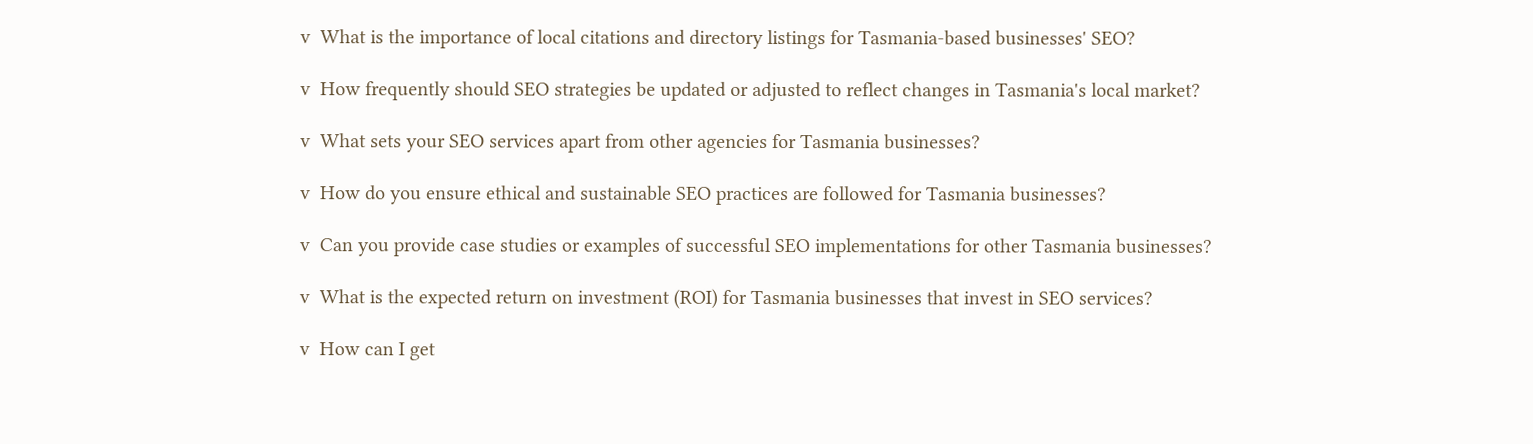v  What is the importance of local citations and directory listings for Tasmania-based businesses' SEO?

v  How frequently should SEO strategies be updated or adjusted to reflect changes in Tasmania's local market?

v  What sets your SEO services apart from other agencies for Tasmania businesses?

v  How do you ensure ethical and sustainable SEO practices are followed for Tasmania businesses?

v  Can you provide case studies or examples of successful SEO implementations for other Tasmania businesses?

v  What is the expected return on investment (ROI) for Tasmania businesses that invest in SEO services?

v  How can I get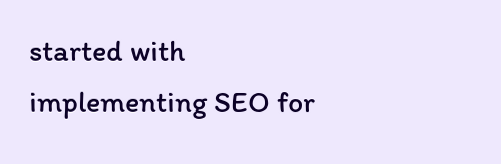started with implementing SEO for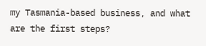my Tasmania-based business, and what are the first steps?